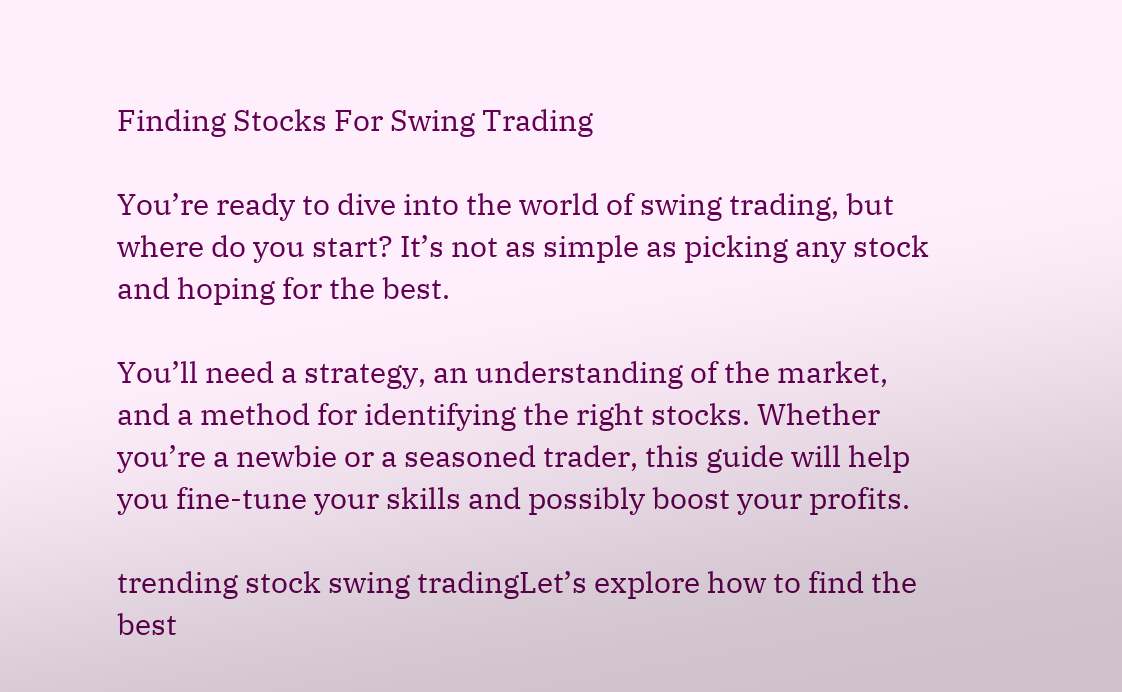Finding Stocks For Swing Trading

You’re ready to dive into the world of swing trading, but where do you start? It’s not as simple as picking any stock and hoping for the best.

You’ll need a strategy, an understanding of the market, and a method for identifying the right stocks. Whether you’re a newbie or a seasoned trader, this guide will help you fine-tune your skills and possibly boost your profits.

trending stock swing tradingLet’s explore how to find the best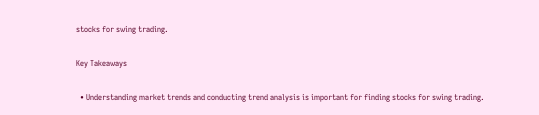stocks for swing trading.

Key Takeaways

  • Understanding market trends and conducting trend analysis is important for finding stocks for swing trading.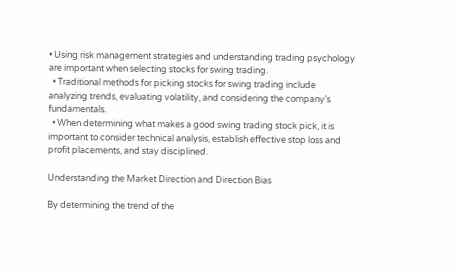• Using risk management strategies and understanding trading psychology are important when selecting stocks for swing trading.
  • Traditional methods for picking stocks for swing trading include analyzing trends, evaluating volatility, and considering the company’s fundamentals.
  • When determining what makes a good swing trading stock pick, it is important to consider technical analysis, establish effective stop loss and profit placements, and stay disciplined.

Understanding the Market Direction and Direction Bias

By determining the trend of the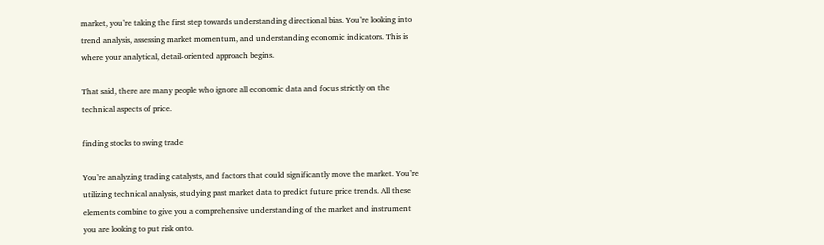market, you’re taking the first step towards understanding directional bias. You’re looking into trend analysis, assessing market momentum, and understanding economic indicators. This is where your analytical, detail-oriented approach begins.

That said, there are many people who ignore all economic data and focus strictly on the technical aspects of price.

finding stocks to swing trade

You’re analyzing trading catalysts, and factors that could significantly move the market. You’re utilizing technical analysis, studying past market data to predict future price trends. All these elements combine to give you a comprehensive understanding of the market and instrument you are looking to put risk onto.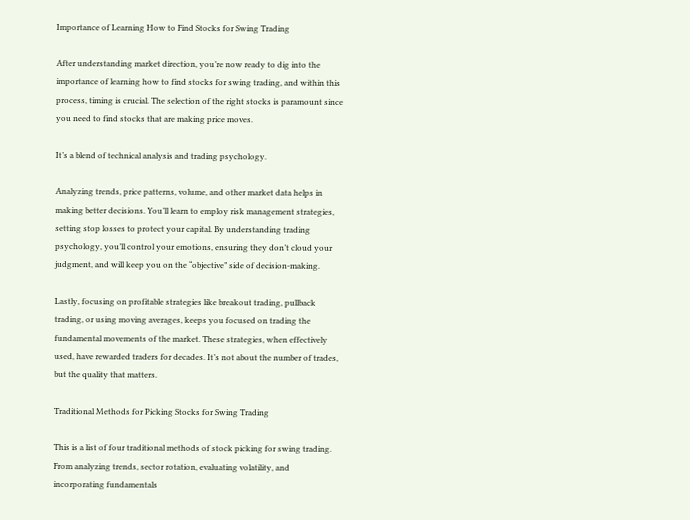Importance of Learning How to Find Stocks for Swing Trading

After understanding market direction, you’re now ready to dig into the importance of learning how to find stocks for swing trading, and within this process, timing is crucial. The selection of the right stocks is paramount since you need to find stocks that are making price moves.

It’s a blend of technical analysis and trading psychology.

Analyzing trends, price patterns, volume, and other market data helps in making better decisions. You’ll learn to employ risk management strategies, setting stop losses to protect your capital. By understanding trading psychology, you’ll control your emotions, ensuring they don’t cloud your judgment, and will keep you on the “objective” side of decision-making.

Lastly, focusing on profitable strategies like breakout trading, pullback trading, or using moving averages, keeps you focused on trading the fundamental movements of the market. These strategies, when effectively used, have rewarded traders for decades. It’s not about the number of trades, but the quality that matters.

Traditional Methods for Picking Stocks for Swing Trading

This is a list of four traditional methods of stock picking for swing trading.  From analyzing trends, sector rotation, evaluating volatility, and incorporating fundamentals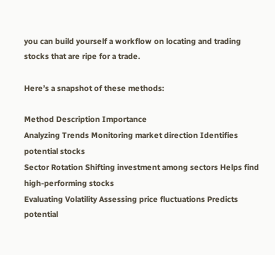you can build yourself a workflow on locating and trading stocks that are ripe for a trade.

Here’s a snapshot of these methods:

Method Description Importance
Analyzing Trends Monitoring market direction Identifies potential stocks
Sector Rotation Shifting investment among sectors Helps find high-performing stocks
Evaluating Volatility Assessing price fluctuations Predicts potential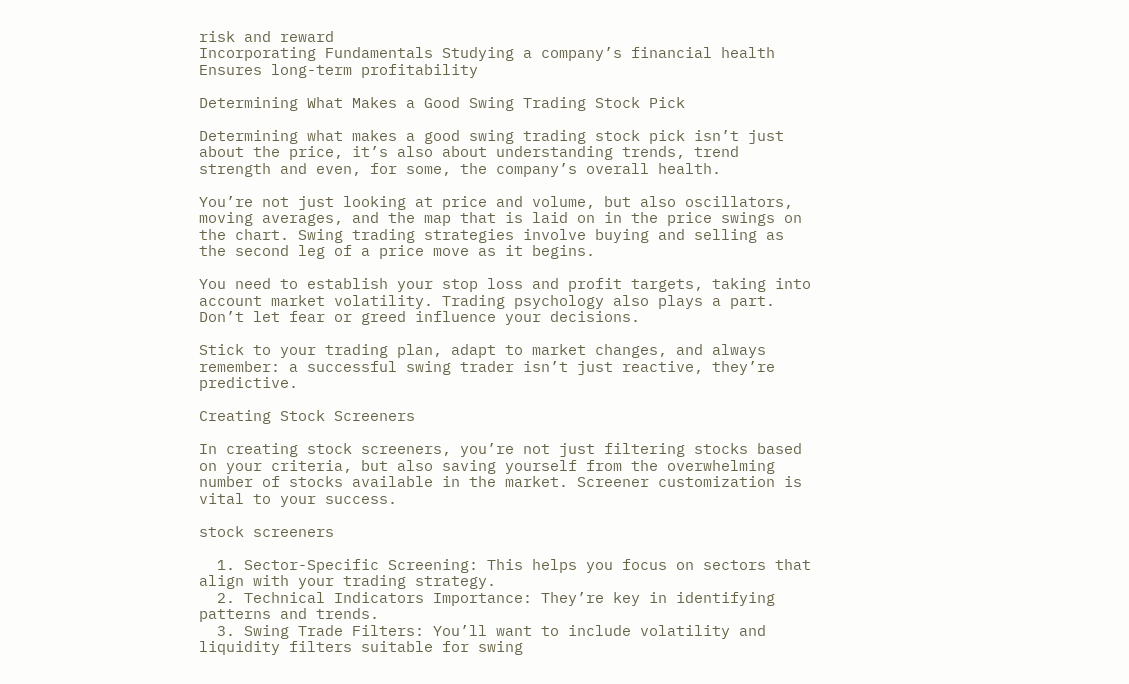risk and reward
Incorporating Fundamentals Studying a company’s financial health Ensures long-term profitability

Determining What Makes a Good Swing Trading Stock Pick

Determining what makes a good swing trading stock pick isn’t just about the price, it’s also about understanding trends, trend strength and even, for some, the company’s overall health.

You’re not just looking at price and volume, but also oscillators, moving averages, and the map that is laid on in the price swings on the chart. Swing trading strategies involve buying and selling as the second leg of a price move as it begins.

You need to establish your stop loss and profit targets, taking into account market volatility. Trading psychology also plays a part. Don’t let fear or greed influence your decisions.

Stick to your trading plan, adapt to market changes, and always remember: a successful swing trader isn’t just reactive, they’re predictive.

Creating Stock Screeners

In creating stock screeners, you’re not just filtering stocks based on your criteria, but also saving yourself from the overwhelming number of stocks available in the market. Screener customization is vital to your success.

stock screeners

  1. Sector-Specific Screening: This helps you focus on sectors that align with your trading strategy.
  2. Technical Indicators Importance: They’re key in identifying patterns and trends.
  3. Swing Trade Filters: You’ll want to include volatility and liquidity filters suitable for swing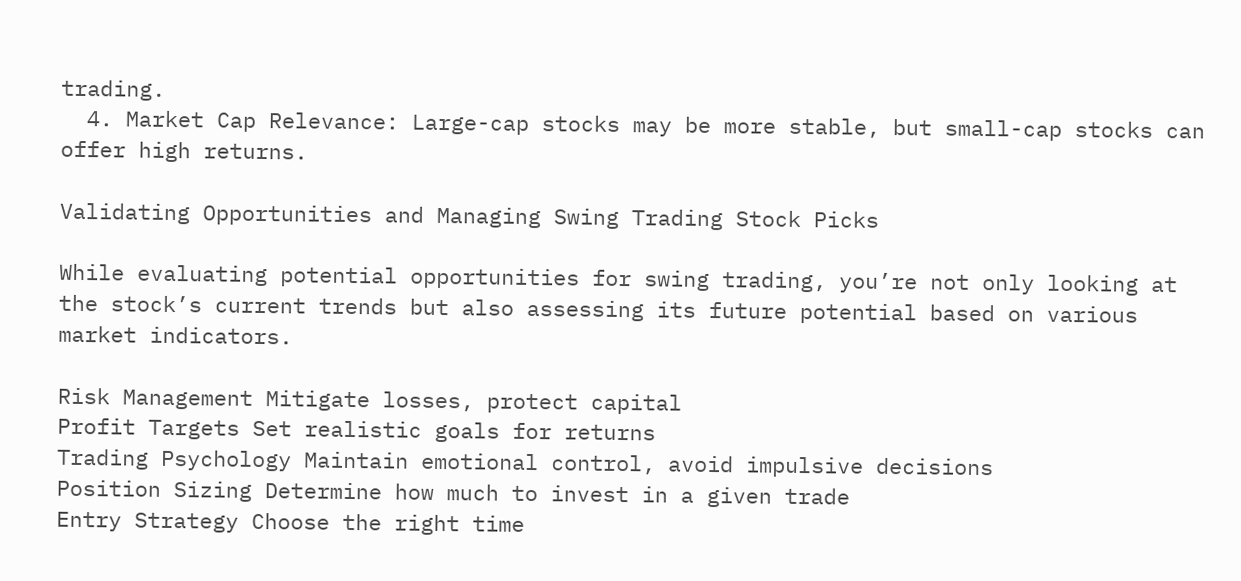trading.
  4. Market Cap Relevance: Large-cap stocks may be more stable, but small-cap stocks can offer high returns.

Validating Opportunities and Managing Swing Trading Stock Picks

While evaluating potential opportunities for swing trading, you’re not only looking at the stock’s current trends but also assessing its future potential based on various market indicators.

Risk Management Mitigate losses, protect capital
Profit Targets Set realistic goals for returns
Trading Psychology Maintain emotional control, avoid impulsive decisions
Position Sizing Determine how much to invest in a given trade
Entry Strategy Choose the right time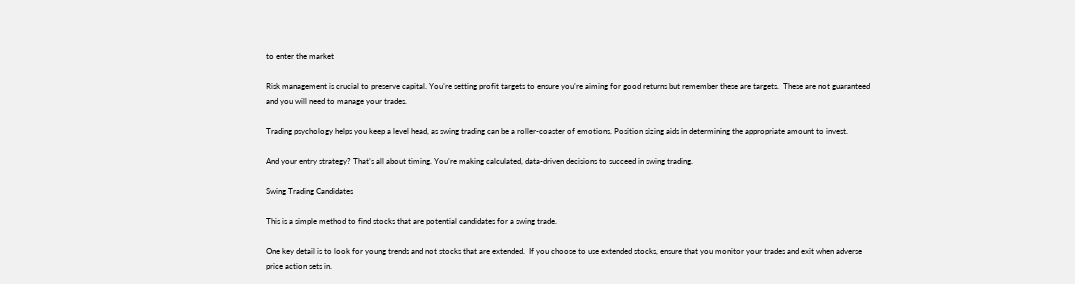to enter the market

Risk management is crucial to preserve capital. You’re setting profit targets to ensure you’re aiming for good returns but remember these are targets.  These are not guaranteed and you will need to manage your trades.

Trading psychology helps you keep a level head, as swing trading can be a roller-coaster of emotions. Position sizing aids in determining the appropriate amount to invest.

And your entry strategy? That’s all about timing. You’re making calculated, data-driven decisions to succeed in swing trading.

Swing Trading Candidates

This is a simple method to find stocks that are potential candidates for a swing trade.

One key detail is to look for young trends and not stocks that are extended.  If you choose to use extended stocks, ensure that you monitor your trades and exit when adverse price action sets in.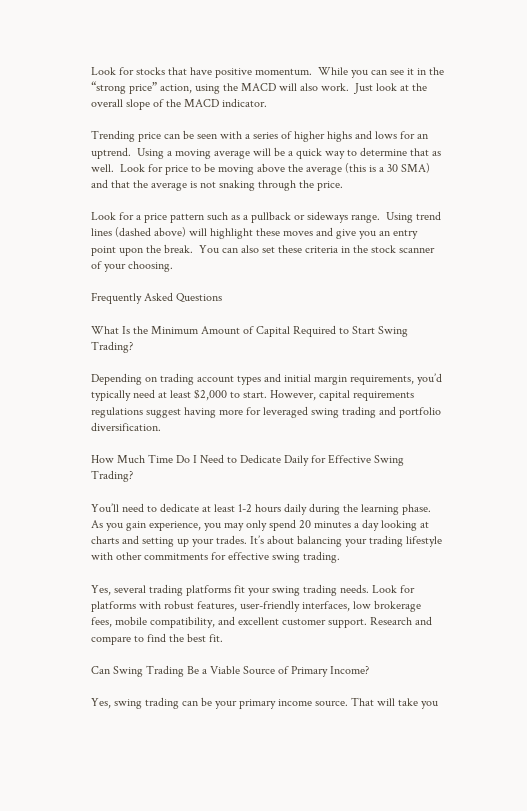Look for stocks that have positive momentum.  While you can see it in the “strong price” action, using the MACD will also work.  Just look at the overall slope of the MACD indicator.

Trending price can be seen with a series of higher highs and lows for an uptrend.  Using a moving average will be a quick way to determine that as well.  Look for price to be moving above the average (this is a 30 SMA) and that the average is not snaking through the price.

Look for a price pattern such as a pullback or sideways range.  Using trend lines (dashed above) will highlight these moves and give you an entry point upon the break.  You can also set these criteria in the stock scanner of your choosing.

Frequently Asked Questions

What Is the Minimum Amount of Capital Required to Start Swing Trading?

Depending on trading account types and initial margin requirements, you’d typically need at least $2,000 to start. However, capital requirements regulations suggest having more for leveraged swing trading and portfolio diversification.

How Much Time Do I Need to Dedicate Daily for Effective Swing Trading?

You’ll need to dedicate at least 1-2 hours daily during the learning phase.  As you gain experience, you may only spend 20 minutes a day looking at charts and setting up your trades. It’s about balancing your trading lifestyle with other commitments for effective swing trading.

Yes, several trading platforms fit your swing trading needs. Look for platforms with robust features, user-friendly interfaces, low brokerage fees, mobile compatibility, and excellent customer support. Research and compare to find the best fit.

Can Swing Trading Be a Viable Source of Primary Income?

Yes, swing trading can be your primary income source. That will take you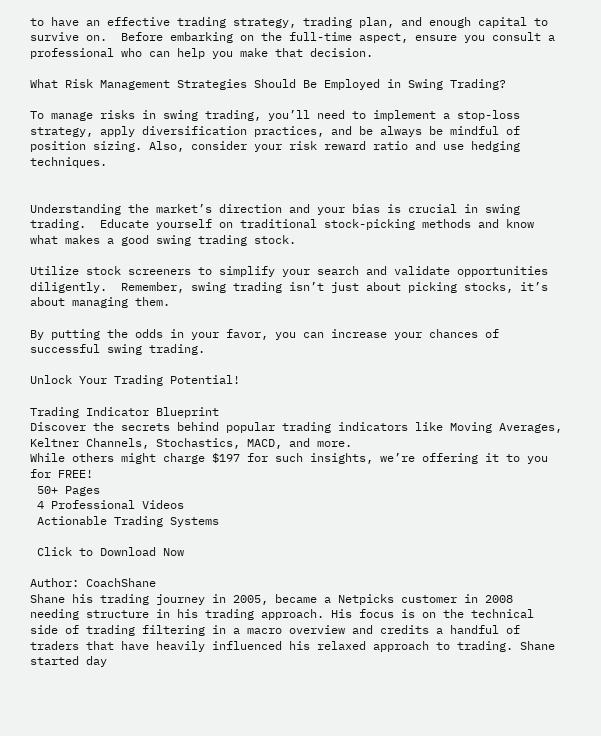to have an effective trading strategy, trading plan, and enough capital to survive on.  Before embarking on the full-time aspect, ensure you consult a professional who can help you make that decision.

What Risk Management Strategies Should Be Employed in Swing Trading?

To manage risks in swing trading, you’ll need to implement a stop-loss strategy, apply diversification practices, and be always be mindful of position sizing. Also, consider your risk reward ratio and use hedging techniques.


Understanding the market’s direction and your bias is crucial in swing trading.  Educate yourself on traditional stock-picking methods and know what makes a good swing trading stock.

Utilize stock screeners to simplify your search and validate opportunities diligently.  Remember, swing trading isn’t just about picking stocks, it’s about managing them.

By putting the odds in your favor, you can increase your chances of successful swing trading.

Unlock Your Trading Potential!

Trading Indicator Blueprint
Discover the secrets behind popular trading indicators like Moving Averages, Keltner Channels, Stochastics, MACD, and more.
While others might charge $197 for such insights, we’re offering it to you for FREE!
 50+ Pages
 4 Professional Videos
 Actionable Trading Systems

 Click to Download Now

Author: CoachShane
Shane his trading journey in 2005, became a Netpicks customer in 2008 needing structure in his trading approach. His focus is on the technical side of trading filtering in a macro overview and credits a handful of traders that have heavily influenced his relaxed approach to trading. Shane started day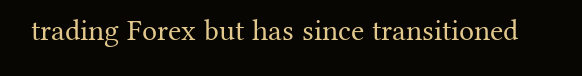trading Forex but has since transitioned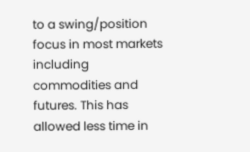to a swing/position focus in most markets including commodities and futures. This has allowed less time in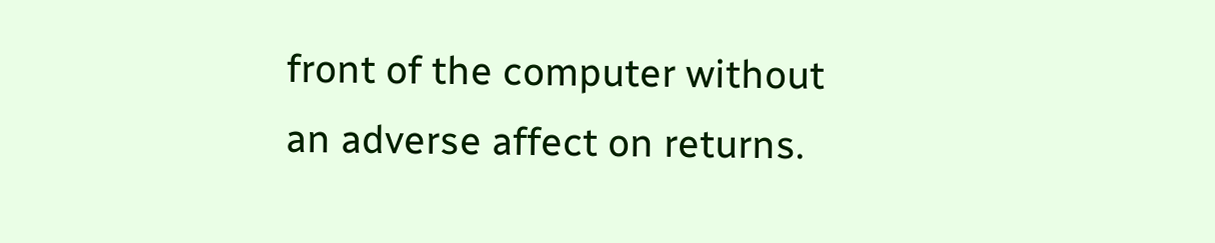front of the computer without an adverse affect on returns.